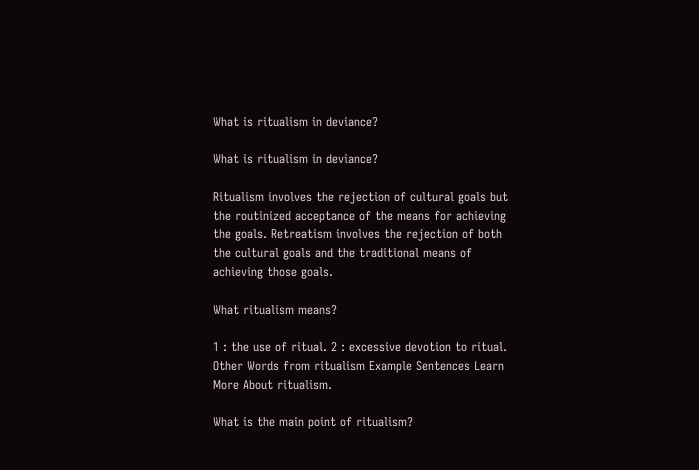What is ritualism in deviance?

What is ritualism in deviance?

Ritualism involves the rejection of cultural goals but the routinized acceptance of the means for achieving the goals. Retreatism involves the rejection of both the cultural goals and the traditional means of achieving those goals.

What ritualism means?

1 : the use of ritual. 2 : excessive devotion to ritual. Other Words from ritualism Example Sentences Learn More About ritualism.

What is the main point of ritualism?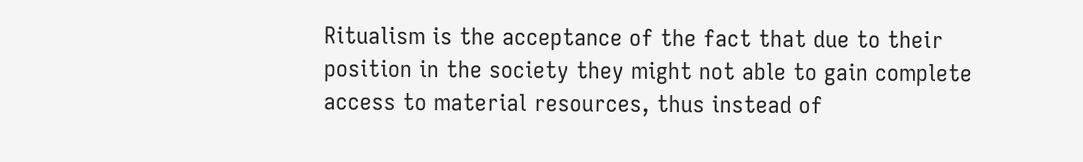Ritualism is the acceptance of the fact that due to their position in the society they might not able to gain complete access to material resources, thus instead of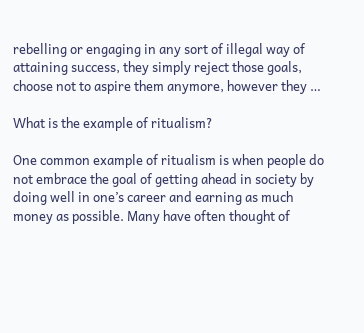rebelling or engaging in any sort of illegal way of attaining success, they simply reject those goals, choose not to aspire them anymore, however they …

What is the example of ritualism?

One common example of ritualism is when people do not embrace the goal of getting ahead in society by doing well in one’s career and earning as much money as possible. Many have often thought of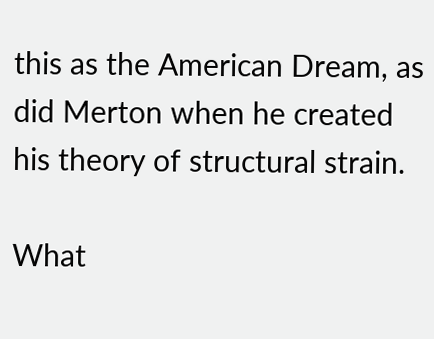this as the American Dream, as did Merton when he created his theory of structural strain.

What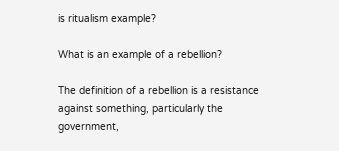is ritualism example?

What is an example of a rebellion?

The definition of a rebellion is a resistance against something, particularly the government,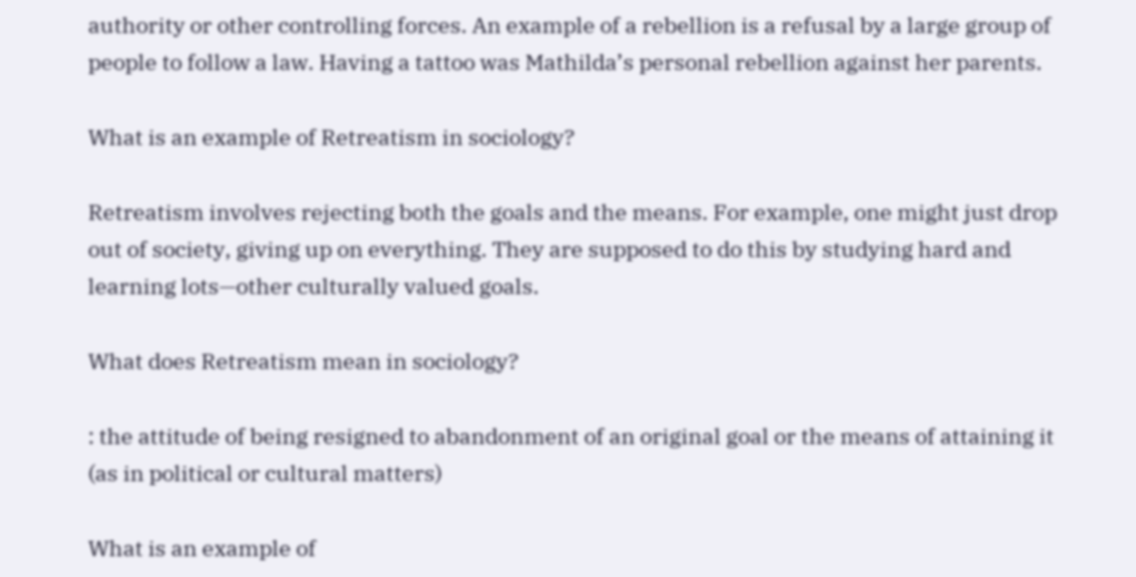authority or other controlling forces. An example of a rebellion is a refusal by a large group of people to follow a law. Having a tattoo was Mathilda’s personal rebellion against her parents.

What is an example of Retreatism in sociology?

Retreatism involves rejecting both the goals and the means. For example, one might just drop out of society, giving up on everything. They are supposed to do this by studying hard and learning lots—other culturally valued goals.

What does Retreatism mean in sociology?

: the attitude of being resigned to abandonment of an original goal or the means of attaining it (as in political or cultural matters)

What is an example of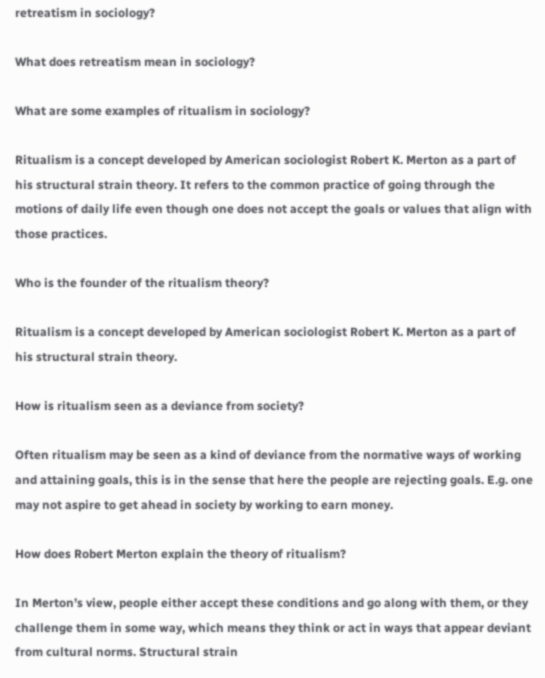retreatism in sociology?

What does retreatism mean in sociology?

What are some examples of ritualism in sociology?

Ritualism is a concept developed by American sociologist Robert K. Merton as a part of his structural strain theory. It refers to the common practice of going through the motions of daily life even though one does not accept the goals or values that align with those practices.

Who is the founder of the ritualism theory?

Ritualism is a concept developed by American sociologist Robert K. Merton as a part of his structural strain theory.

How is ritualism seen as a deviance from society?

Often ritualism may be seen as a kind of deviance from the normative ways of working and attaining goals, this is in the sense that here the people are rejecting goals. E.g. one may not aspire to get ahead in society by working to earn money.

How does Robert Merton explain the theory of ritualism?

In Merton’s view, people either accept these conditions and go along with them, or they challenge them in some way, which means they think or act in ways that appear deviant from cultural norms. Structural strain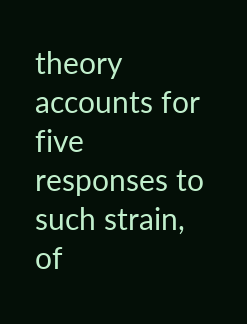theory accounts for five responses to such strain, of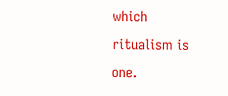which ritualism is one.